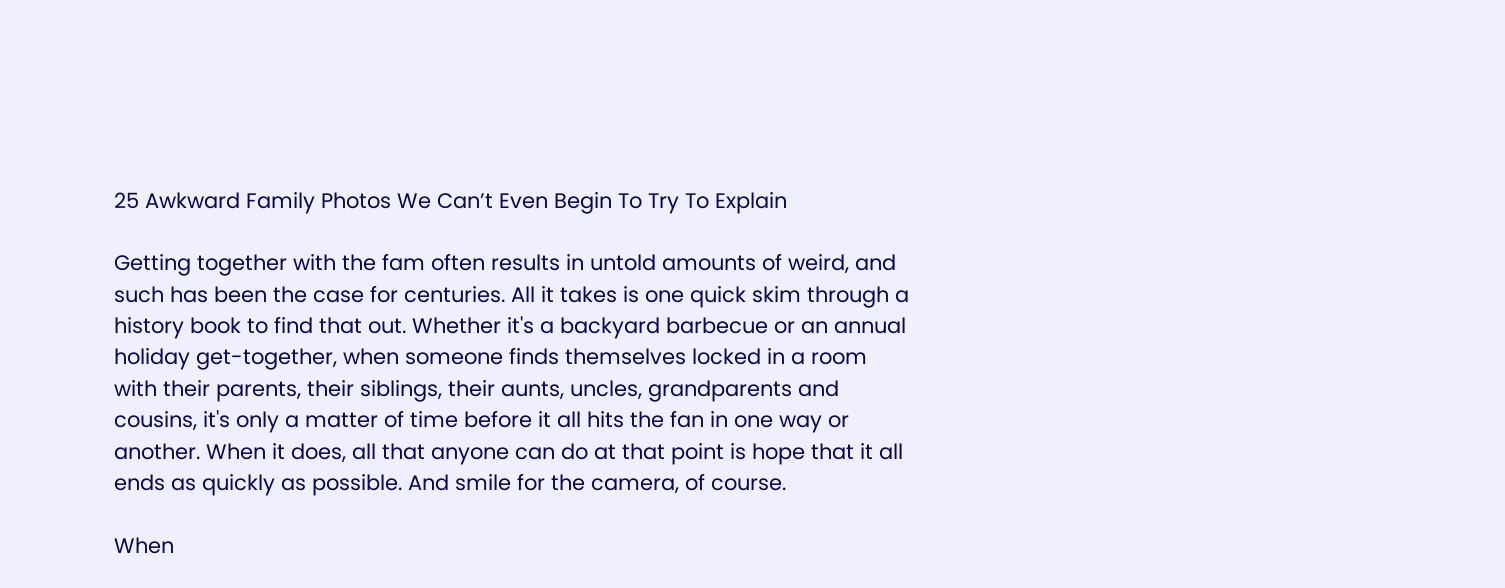25 Awkward Family Photos We Can’t Even Begin To Try To Explain

Getting together with the fam often results in untold amounts of weird, and such has been the case for centuries. All it takes is one quick skim through a history book to find that out. Whether it's a backyard barbecue or an annual holiday get-together, when someone finds themselves locked in a room with their parents, their siblings, their aunts, uncles, grandparents and cousins, it's only a matter of time before it all hits the fan in one way or another. When it does, all that anyone can do at that point is hope that it all ends as quickly as possible. And smile for the camera, of course.

When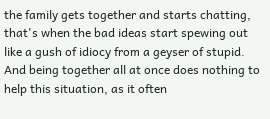the family gets together and starts chatting, that's when the bad ideas start spewing out like a gush of idiocy from a geyser of stupid. And being together all at once does nothing to help this situation, as it often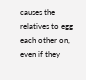causes the relatives to egg each other on, even if they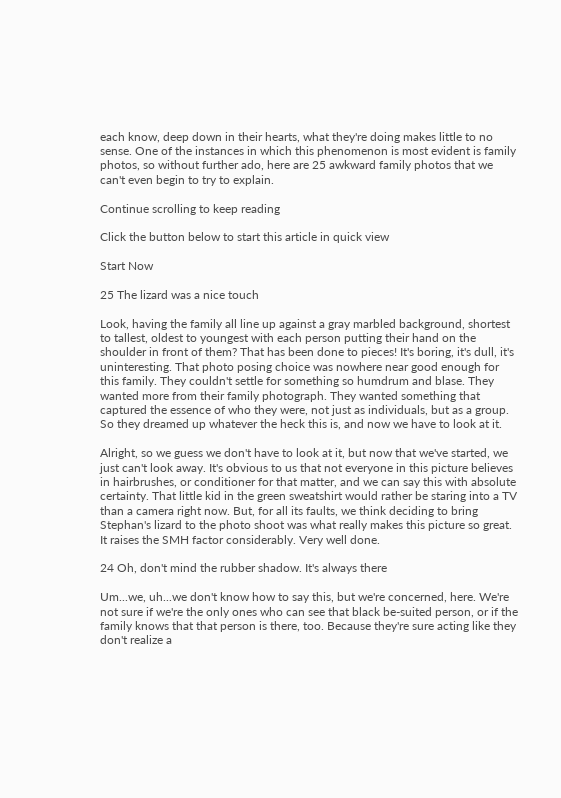each know, deep down in their hearts, what they're doing makes little to no sense. One of the instances in which this phenomenon is most evident is family photos, so without further ado, here are 25 awkward family photos that we can't even begin to try to explain.

Continue scrolling to keep reading

Click the button below to start this article in quick view

Start Now

25 The lizard was a nice touch

Look, having the family all line up against a gray marbled background, shortest to tallest, oldest to youngest with each person putting their hand on the shoulder in front of them? That has been done to pieces! It's boring, it's dull, it's uninteresting. That photo posing choice was nowhere near good enough for this family. They couldn't settle for something so humdrum and blase. They wanted more from their family photograph. They wanted something that captured the essence of who they were, not just as individuals, but as a group. So they dreamed up whatever the heck this is, and now we have to look at it.

Alright, so we guess we don't have to look at it, but now that we've started, we just can't look away. It's obvious to us that not everyone in this picture believes in hairbrushes, or conditioner for that matter, and we can say this with absolute certainty. That little kid in the green sweatshirt would rather be staring into a TV than a camera right now. But, for all its faults, we think deciding to bring Stephan's lizard to the photo shoot was what really makes this picture so great. It raises the SMH factor considerably. Very well done.

24 Oh, don't mind the rubber shadow. It's always there

Um...we, uh...we don't know how to say this, but we're concerned, here. We're not sure if we're the only ones who can see that black be-suited person, or if the family knows that that person is there, too. Because they're sure acting like they don't realize a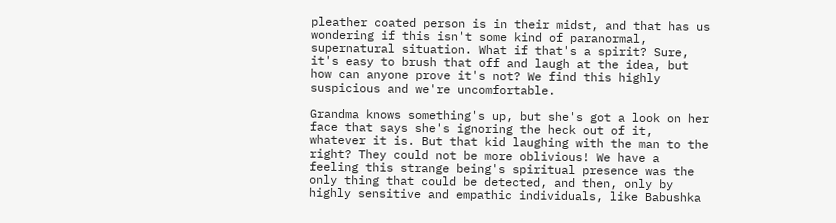pleather coated person is in their midst, and that has us wondering if this isn't some kind of paranormal, supernatural situation. What if that's a spirit? Sure, it's easy to brush that off and laugh at the idea, but how can anyone prove it's not? We find this highly suspicious and we're uncomfortable.

Grandma knows something's up, but she's got a look on her face that says she's ignoring the heck out of it, whatever it is. But that kid laughing with the man to the right? They could not be more oblivious! We have a feeling this strange being's spiritual presence was the only thing that could be detected, and then, only by highly sensitive and empathic individuals, like Babushka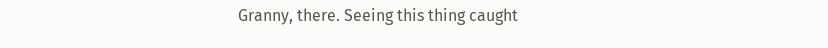Granny, there. Seeing this thing caught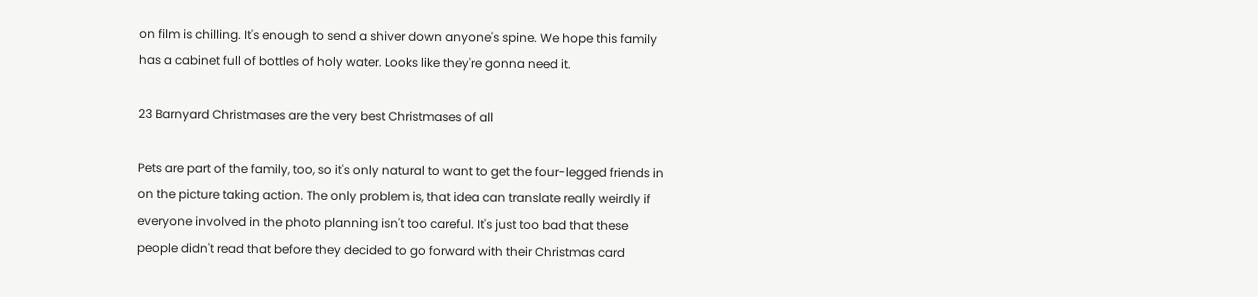on film is chilling. It's enough to send a shiver down anyone's spine. We hope this family has a cabinet full of bottles of holy water. Looks like they're gonna need it.

23 Barnyard Christmases are the very best Christmases of all

Pets are part of the family, too, so it's only natural to want to get the four-legged friends in on the picture taking action. The only problem is, that idea can translate really weirdly if everyone involved in the photo planning isn't too careful. It's just too bad that these people didn't read that before they decided to go forward with their Christmas card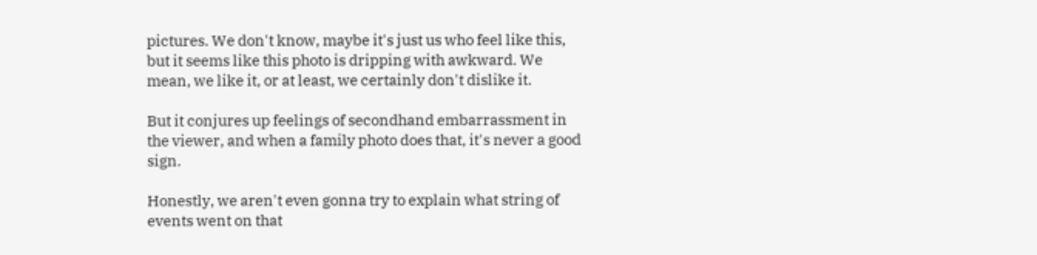pictures. We don't know, maybe it's just us who feel like this, but it seems like this photo is dripping with awkward. We mean, we like it, or at least, we certainly don't dislike it.

But it conjures up feelings of secondhand embarrassment in the viewer, and when a family photo does that, it's never a good sign.

Honestly, we aren't even gonna try to explain what string of events went on that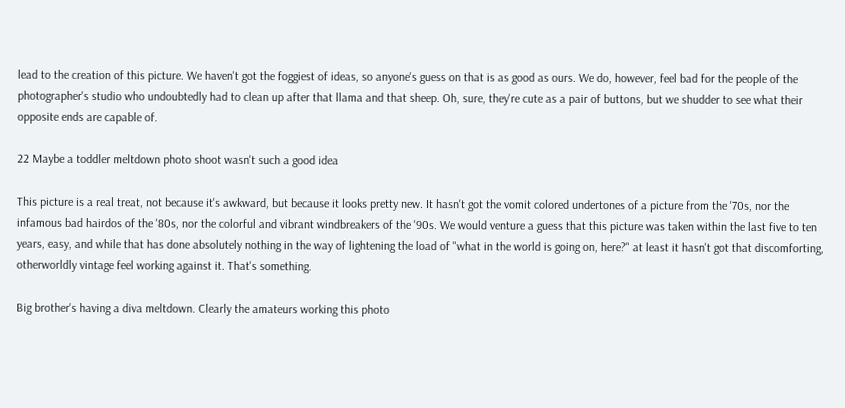lead to the creation of this picture. We haven't got the foggiest of ideas, so anyone's guess on that is as good as ours. We do, however, feel bad for the people of the photographer's studio who undoubtedly had to clean up after that llama and that sheep. Oh, sure, they're cute as a pair of buttons, but we shudder to see what their opposite ends are capable of.

22 Maybe a toddler meltdown photo shoot wasn't such a good idea

This picture is a real treat, not because it's awkward, but because it looks pretty new. It hasn't got the vomit colored undertones of a picture from the '70s, nor the infamous bad hairdos of the '80s, nor the colorful and vibrant windbreakers of the '90s. We would venture a guess that this picture was taken within the last five to ten years, easy, and while that has done absolutely nothing in the way of lightening the load of "what in the world is going on, here?" at least it hasn't got that discomforting, otherworldly vintage feel working against it. That's something.

Big brother's having a diva meltdown. Clearly the amateurs working this photo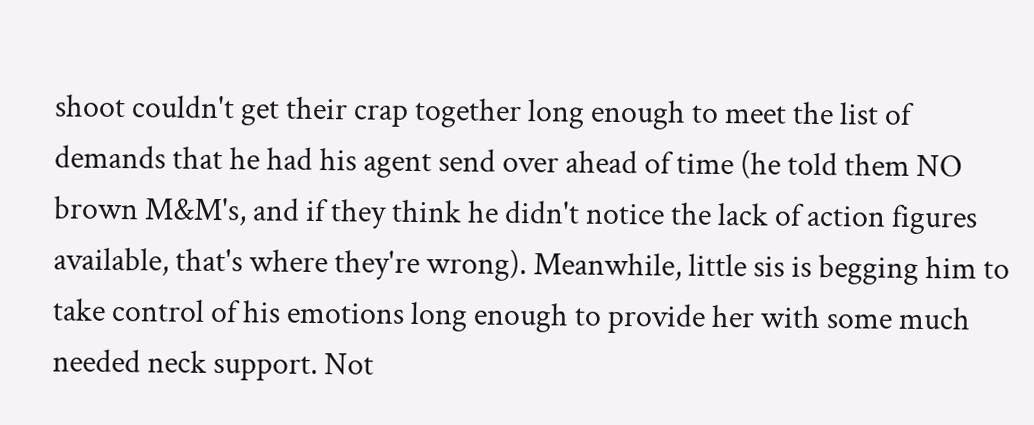shoot couldn't get their crap together long enough to meet the list of demands that he had his agent send over ahead of time (he told them NO brown M&M's, and if they think he didn't notice the lack of action figures available, that's where they're wrong). Meanwhile, little sis is begging him to take control of his emotions long enough to provide her with some much needed neck support. Not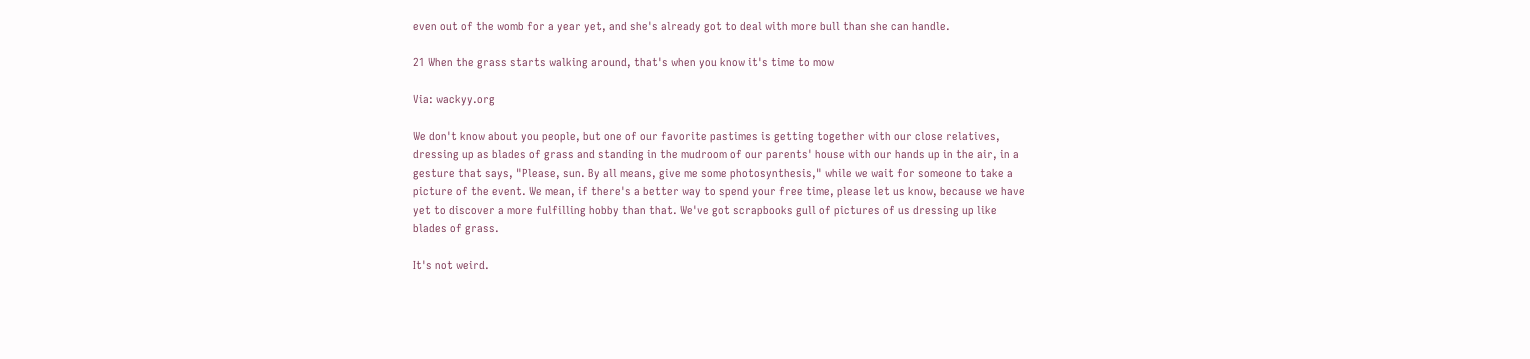even out of the womb for a year yet, and she's already got to deal with more bull than she can handle.

21 When the grass starts walking around, that's when you know it's time to mow

Via: wackyy.org

We don't know about you people, but one of our favorite pastimes is getting together with our close relatives, dressing up as blades of grass and standing in the mudroom of our parents' house with our hands up in the air, in a gesture that says, "Please, sun. By all means, give me some photosynthesis," while we wait for someone to take a picture of the event. We mean, if there's a better way to spend your free time, please let us know, because we have yet to discover a more fulfilling hobby than that. We've got scrapbooks gull of pictures of us dressing up like blades of grass.

It's not weird.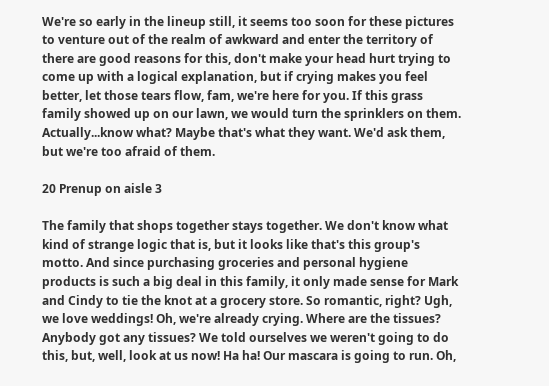We're so early in the lineup still, it seems too soon for these pictures to venture out of the realm of awkward and enter the territory of there are good reasons for this, don't make your head hurt trying to come up with a logical explanation, but if crying makes you feel better, let those tears flow, fam, we're here for you. If this grass family showed up on our lawn, we would turn the sprinklers on them. Actually...know what? Maybe that's what they want. We'd ask them, but we're too afraid of them.

20 Prenup on aisle 3

The family that shops together stays together. We don't know what kind of strange logic that is, but it looks like that's this group's motto. And since purchasing groceries and personal hygiene products is such a big deal in this family, it only made sense for Mark and Cindy to tie the knot at a grocery store. So romantic, right? Ugh, we love weddings! Oh, we're already crying. Where are the tissues? Anybody got any tissues? We told ourselves we weren't going to do this, but, well, look at us now! Ha ha! Our mascara is going to run. Oh,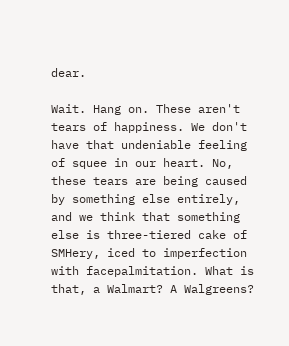dear.

Wait. Hang on. These aren't tears of happiness. We don't have that undeniable feeling of squee in our heart. No, these tears are being caused by something else entirely, and we think that something else is three-tiered cake of SMHery, iced to imperfection with facepalmitation. What is that, a Walmart? A Walgreens?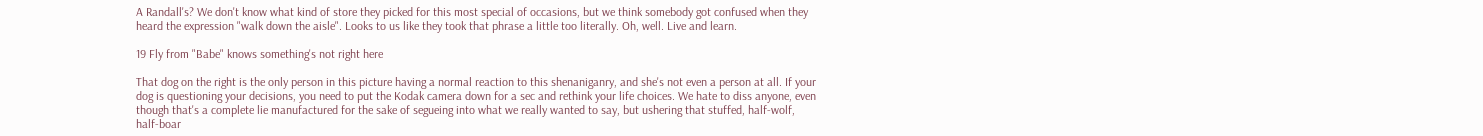A Randall's? We don't know what kind of store they picked for this most special of occasions, but we think somebody got confused when they heard the expression "walk down the aisle". Looks to us like they took that phrase a little too literally. Oh, well. Live and learn.

19 Fly from "Babe" knows something's not right here

That dog on the right is the only person in this picture having a normal reaction to this shenaniganry, and she's not even a person at all. If your dog is questioning your decisions, you need to put the Kodak camera down for a sec and rethink your life choices. We hate to diss anyone, even though that's a complete lie manufactured for the sake of segueing into what we really wanted to say, but ushering that stuffed, half-wolf, half-boar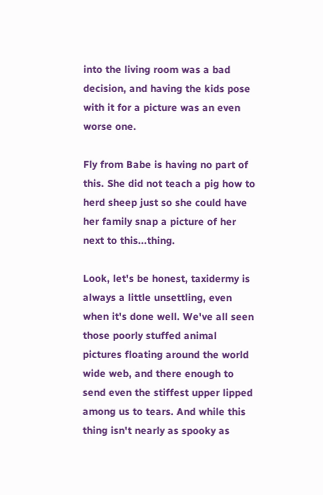into the living room was a bad decision, and having the kids pose with it for a picture was an even worse one.

Fly from Babe is having no part of this. She did not teach a pig how to herd sheep just so she could have her family snap a picture of her next to this...thing.

Look, let's be honest, taxidermy is always a little unsettling, even when it's done well. We've all seen those poorly stuffed animal pictures floating around the world wide web, and there enough to send even the stiffest upper lipped among us to tears. And while this thing isn't nearly as spooky as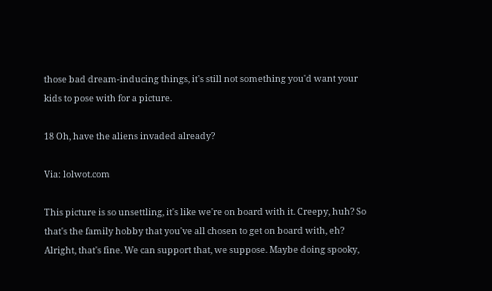those bad dream-inducing things, it's still not something you'd want your kids to pose with for a picture.

18 Oh, have the aliens invaded already?

Via: lolwot.com

This picture is so unsettling, it's like we're on board with it. Creepy, huh? So that's the family hobby that you've all chosen to get on board with, eh? Alright, that's fine. We can support that, we suppose. Maybe doing spooky,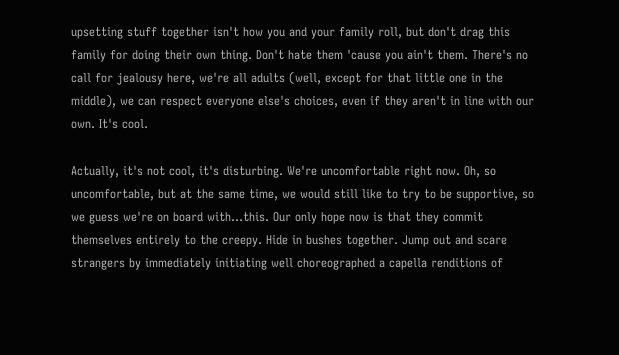upsetting stuff together isn't how you and your family roll, but don't drag this family for doing their own thing. Don't hate them 'cause you ain't them. There's no call for jealousy here, we're all adults (well, except for that little one in the middle), we can respect everyone else's choices, even if they aren't in line with our own. It's cool.

Actually, it's not cool, it's disturbing. We're uncomfortable right now. Oh, so uncomfortable, but at the same time, we would still like to try to be supportive, so we guess we're on board with...this. Our only hope now is that they commit themselves entirely to the creepy. Hide in bushes together. Jump out and scare strangers by immediately initiating well choreographed a capella renditions of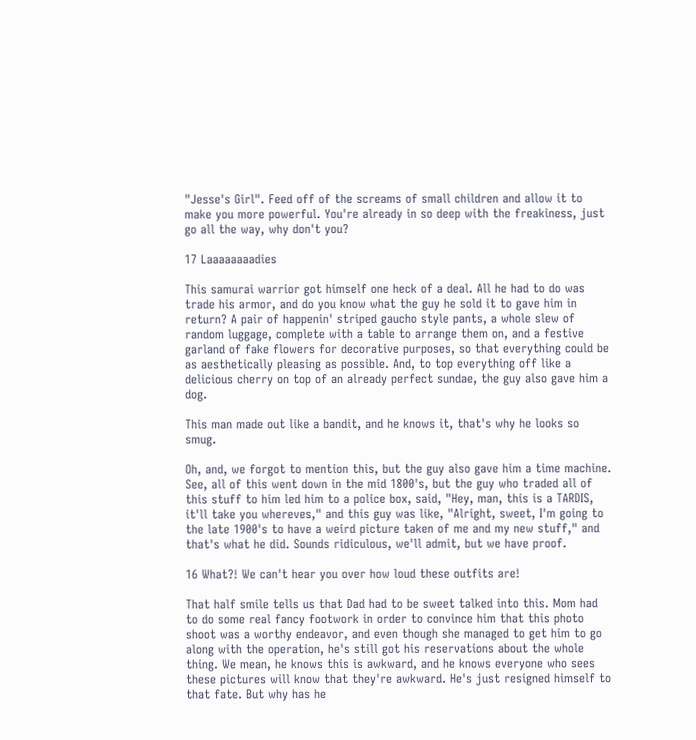"Jesse's Girl". Feed off of the screams of small children and allow it to make you more powerful. You're already in so deep with the freakiness, just go all the way, why don't you?

17 Laaaaaaaadies

This samurai warrior got himself one heck of a deal. All he had to do was trade his armor, and do you know what the guy he sold it to gave him in return? A pair of happenin' striped gaucho style pants, a whole slew of random luggage, complete with a table to arrange them on, and a festive garland of fake flowers for decorative purposes, so that everything could be as aesthetically pleasing as possible. And, to top everything off like a delicious cherry on top of an already perfect sundae, the guy also gave him a dog.

This man made out like a bandit, and he knows it, that's why he looks so smug.

Oh, and, we forgot to mention this, but the guy also gave him a time machine. See, all of this went down in the mid 1800's, but the guy who traded all of this stuff to him led him to a police box, said, "Hey, man, this is a TARDIS, it'll take you whereves," and this guy was like, "Alright, sweet, I'm going to the late 1900's to have a weird picture taken of me and my new stuff," and that's what he did. Sounds ridiculous, we'll admit, but we have proof.

16 What?! We can't hear you over how loud these outfits are!

That half smile tells us that Dad had to be sweet talked into this. Mom had to do some real fancy footwork in order to convince him that this photo shoot was a worthy endeavor, and even though she managed to get him to go along with the operation, he's still got his reservations about the whole thing. We mean, he knows this is awkward, and he knows everyone who sees these pictures will know that they're awkward. He's just resigned himself to that fate. But why has he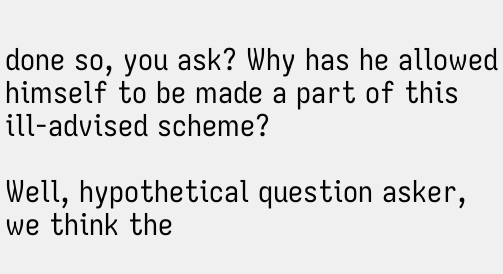done so, you ask? Why has he allowed himself to be made a part of this ill-advised scheme?

Well, hypothetical question asker, we think the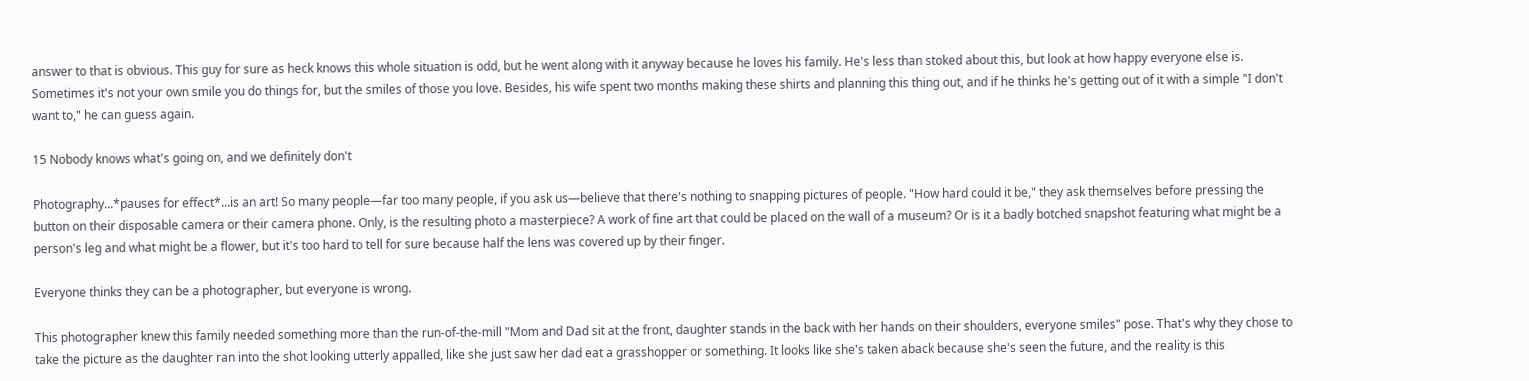answer to that is obvious. This guy for sure as heck knows this whole situation is odd, but he went along with it anyway because he loves his family. He's less than stoked about this, but look at how happy everyone else is. Sometimes it's not your own smile you do things for, but the smiles of those you love. Besides, his wife spent two months making these shirts and planning this thing out, and if he thinks he's getting out of it with a simple "I don't want to," he can guess again.

15 Nobody knows what's going on, and we definitely don't

Photography...*pauses for effect*...is an art! So many people—far too many people, if you ask us—believe that there's nothing to snapping pictures of people. "How hard could it be," they ask themselves before pressing the button on their disposable camera or their camera phone. Only, is the resulting photo a masterpiece? A work of fine art that could be placed on the wall of a museum? Or is it a badly botched snapshot featuring what might be a person's leg and what might be a flower, but it's too hard to tell for sure because half the lens was covered up by their finger.

Everyone thinks they can be a photographer, but everyone is wrong.

This photographer knew this family needed something more than the run-of-the-mill "Mom and Dad sit at the front, daughter stands in the back with her hands on their shoulders, everyone smiles" pose. That's why they chose to take the picture as the daughter ran into the shot looking utterly appalled, like she just saw her dad eat a grasshopper or something. It looks like she's taken aback because she's seen the future, and the reality is this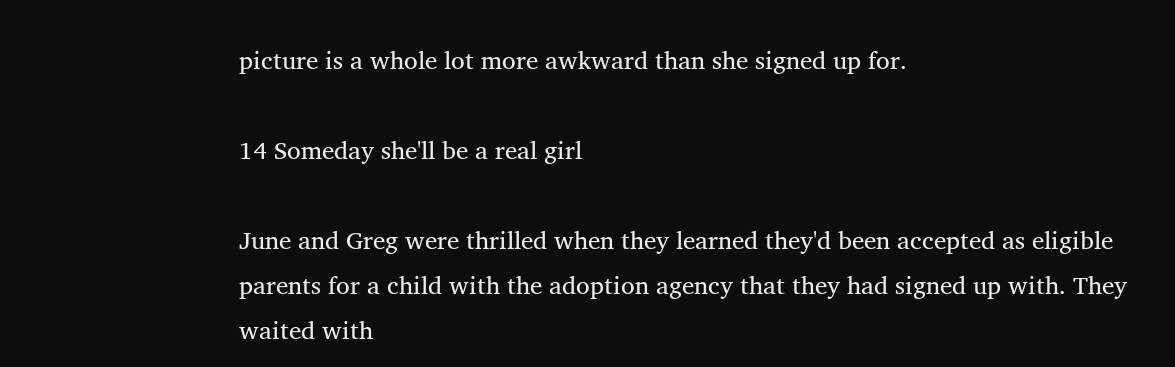picture is a whole lot more awkward than she signed up for.

14 Someday she'll be a real girl

June and Greg were thrilled when they learned they'd been accepted as eligible parents for a child with the adoption agency that they had signed up with. They waited with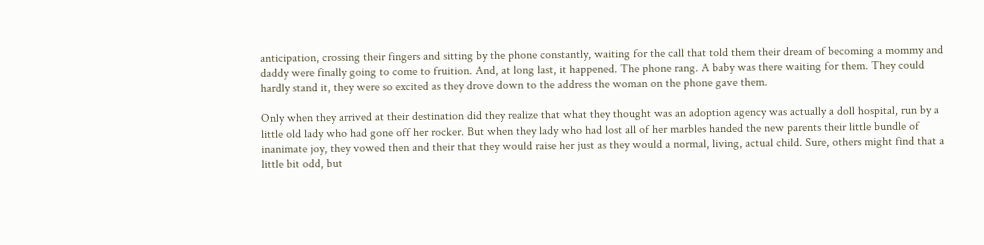anticipation, crossing their fingers and sitting by the phone constantly, waiting for the call that told them their dream of becoming a mommy and daddy were finally going to come to fruition. And, at long last, it happened. The phone rang. A baby was there waiting for them. They could hardly stand it, they were so excited as they drove down to the address the woman on the phone gave them.

Only when they arrived at their destination did they realize that what they thought was an adoption agency was actually a doll hospital, run by a little old lady who had gone off her rocker. But when they lady who had lost all of her marbles handed the new parents their little bundle of inanimate joy, they vowed then and their that they would raise her just as they would a normal, living, actual child. Sure, others might find that a little bit odd, but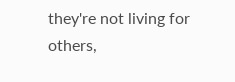they're not living for others,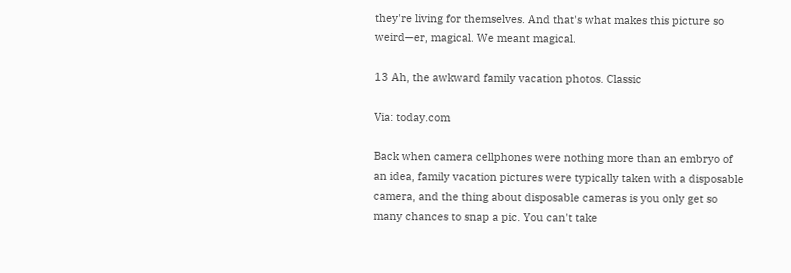they're living for themselves. And that's what makes this picture so weird—er, magical. We meant magical.

13 Ah, the awkward family vacation photos. Classic

Via: today.com

Back when camera cellphones were nothing more than an embryo of an idea, family vacation pictures were typically taken with a disposable camera, and the thing about disposable cameras is you only get so many chances to snap a pic. You can't take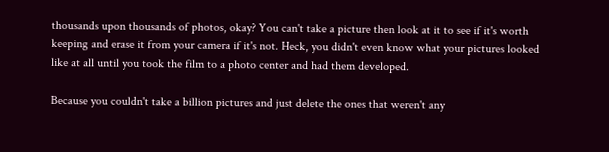thousands upon thousands of photos, okay? You can't take a picture then look at it to see if it's worth keeping and erase it from your camera if it's not. Heck, you didn't even know what your pictures looked like at all until you took the film to a photo center and had them developed.

Because you couldn't take a billion pictures and just delete the ones that weren't any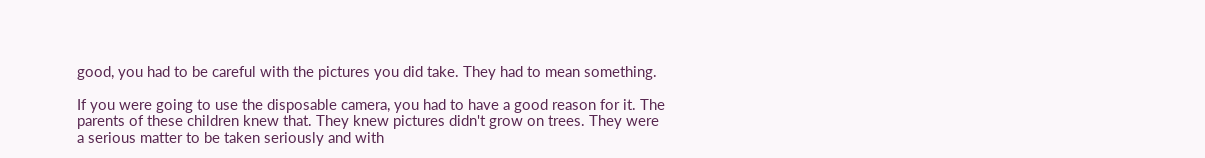good, you had to be careful with the pictures you did take. They had to mean something.

If you were going to use the disposable camera, you had to have a good reason for it. The parents of these children knew that. They knew pictures didn't grow on trees. They were a serious matter to be taken seriously and with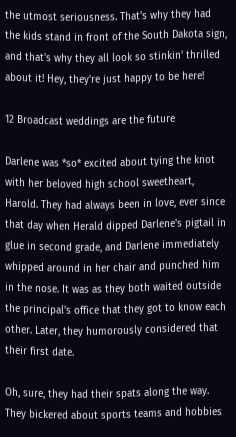the utmost seriousness. That's why they had the kids stand in front of the South Dakota sign, and that's why they all look so stinkin' thrilled about it! Hey, they're just happy to be here!

12 Broadcast weddings are the future

Darlene was *so* excited about tying the knot with her beloved high school sweetheart, Harold. They had always been in love, ever since that day when Herald dipped Darlene's pigtail in glue in second grade, and Darlene immediately whipped around in her chair and punched him in the nose. It was as they both waited outside the principal's office that they got to know each other. Later, they humorously considered that their first date.

Oh, sure, they had their spats along the way. They bickered about sports teams and hobbies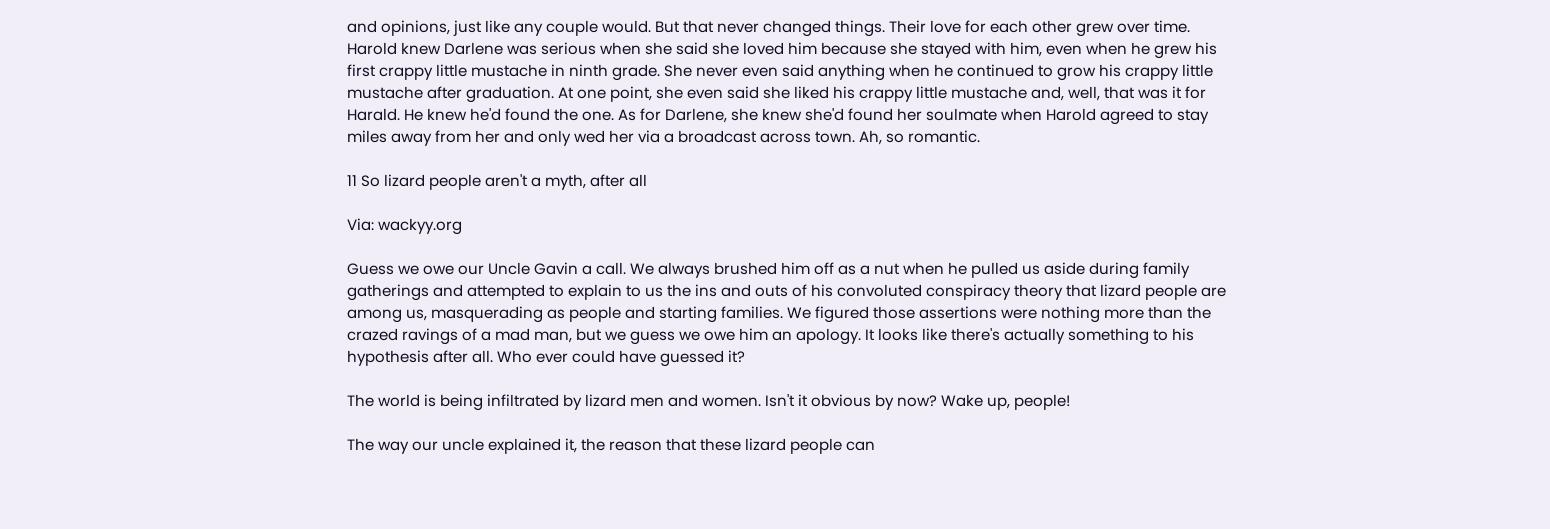and opinions, just like any couple would. But that never changed things. Their love for each other grew over time. Harold knew Darlene was serious when she said she loved him because she stayed with him, even when he grew his first crappy little mustache in ninth grade. She never even said anything when he continued to grow his crappy little mustache after graduation. At one point, she even said she liked his crappy little mustache and, well, that was it for Harald. He knew he'd found the one. As for Darlene, she knew she'd found her soulmate when Harold agreed to stay miles away from her and only wed her via a broadcast across town. Ah, so romantic.

11 So lizard people aren't a myth, after all

Via: wackyy.org

Guess we owe our Uncle Gavin a call. We always brushed him off as a nut when he pulled us aside during family gatherings and attempted to explain to us the ins and outs of his convoluted conspiracy theory that lizard people are among us, masquerading as people and starting families. We figured those assertions were nothing more than the crazed ravings of a mad man, but we guess we owe him an apology. It looks like there's actually something to his hypothesis after all. Who ever could have guessed it?

The world is being infiltrated by lizard men and women. Isn't it obvious by now? Wake up, people!

The way our uncle explained it, the reason that these lizard people can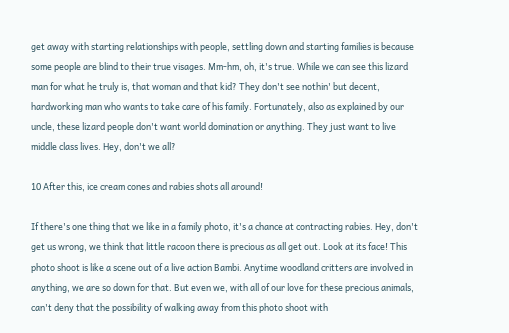get away with starting relationships with people, settling down and starting families is because some people are blind to their true visages. Mm-hm, oh, it's true. While we can see this lizard man for what he truly is, that woman and that kid? They don't see nothin' but decent, hardworking man who wants to take care of his family. Fortunately, also as explained by our uncle, these lizard people don't want world domination or anything. They just want to live middle class lives. Hey, don't we all?

10 After this, ice cream cones and rabies shots all around!

If there's one thing that we like in a family photo, it's a chance at contracting rabies. Hey, don't get us wrong, we think that little racoon there is precious as all get out. Look at its face! This photo shoot is like a scene out of a live action Bambi. Anytime woodland critters are involved in anything, we are so down for that. But even we, with all of our love for these precious animals, can't deny that the possibility of walking away from this photo shoot with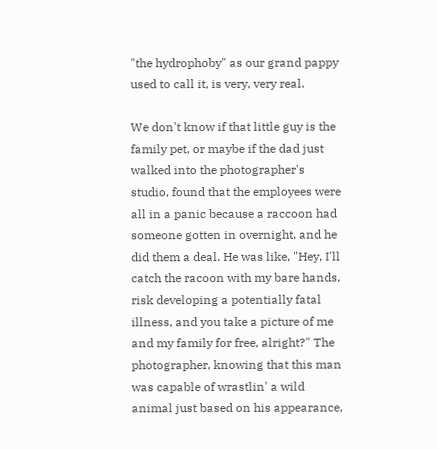"the hydrophoby" as our grand pappy used to call it, is very, very real.

We don't know if that little guy is the family pet, or maybe if the dad just walked into the photographer's studio, found that the employees were all in a panic because a raccoon had someone gotten in overnight, and he did them a deal. He was like, "Hey, I'll catch the racoon with my bare hands, risk developing a potentially fatal illness, and you take a picture of me and my family for free, alright?" The photographer, knowing that this man was capable of wrastlin' a wild animal just based on his appearance,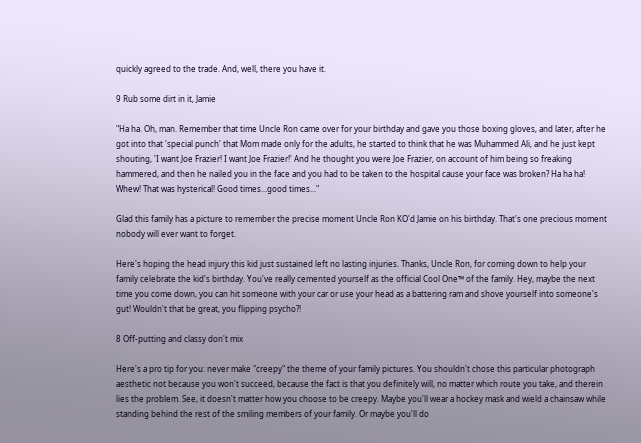quickly agreed to the trade. And, well, there you have it.

9 Rub some dirt in it, Jamie

"Ha ha. Oh, man. Remember that time Uncle Ron came over for your birthday and gave you those boxing gloves, and later, after he got into that 'special punch' that Mom made only for the adults, he started to think that he was Muhammed Ali, and he just kept shouting, 'I want Joe Frazier! I want Joe Frazier!' And he thought you were Joe Frazier, on account of him being so freaking hammered, and then he nailed you in the face and you had to be taken to the hospital cause your face was broken? Ha ha ha! Whew! That was hysterical! Good times...good times..."

Glad this family has a picture to remember the precise moment Uncle Ron KO'd Jamie on his birthday. That's one precious moment nobody will ever want to forget.

Here's hoping the head injury this kid just sustained left no lasting injuries. Thanks, Uncle Ron, for coming down to help your family celebrate the kid's birthday. You've really cemented yourself as the official Cool One™ of the family. Hey, maybe the next time you come down, you can hit someone with your car or use your head as a battering ram and shove yourself into someone's gut! Wouldn't that be great, you flipping psycho?!

8 Off-putting and classy don't mix

Here's a pro tip for you: never make "creepy" the theme of your family pictures. You shouldn't chose this particular photograph aesthetic not because you won't succeed, because the fact is that you definitely will, no matter which route you take, and therein lies the problem. See, it doesn't matter how you choose to be creepy. Maybe you'll wear a hockey mask and wield a chainsaw while standing behind the rest of the smiling members of your family. Or maybe you'll do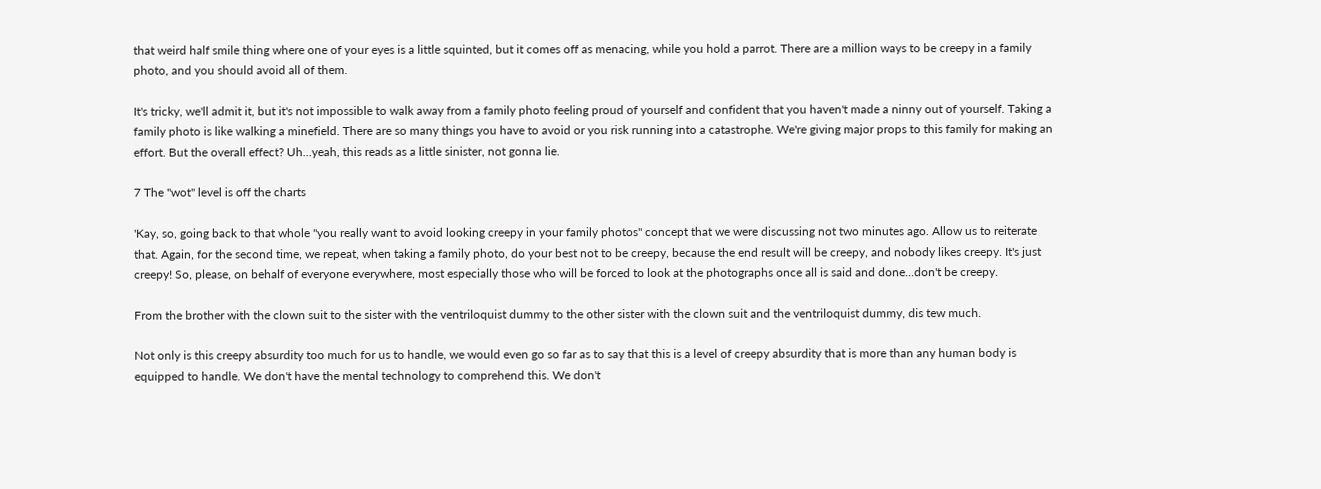that weird half smile thing where one of your eyes is a little squinted, but it comes off as menacing, while you hold a parrot. There are a million ways to be creepy in a family photo, and you should avoid all of them.

It's tricky, we'll admit it, but it's not impossible to walk away from a family photo feeling proud of yourself and confident that you haven't made a ninny out of yourself. Taking a family photo is like walking a minefield. There are so many things you have to avoid or you risk running into a catastrophe. We're giving major props to this family for making an effort. But the overall effect? Uh...yeah, this reads as a little sinister, not gonna lie.

7 The "wot" level is off the charts

'Kay, so, going back to that whole "you really want to avoid looking creepy in your family photos" concept that we were discussing not two minutes ago. Allow us to reiterate that. Again, for the second time, we repeat, when taking a family photo, do your best not to be creepy, because the end result will be creepy, and nobody likes creepy. It's just creepy! So, please, on behalf of everyone everywhere, most especially those who will be forced to look at the photographs once all is said and done...don't be creepy.

From the brother with the clown suit to the sister with the ventriloquist dummy to the other sister with the clown suit and the ventriloquist dummy, dis tew much.

Not only is this creepy absurdity too much for us to handle, we would even go so far as to say that this is a level of creepy absurdity that is more than any human body is equipped to handle. We don't have the mental technology to comprehend this. We don't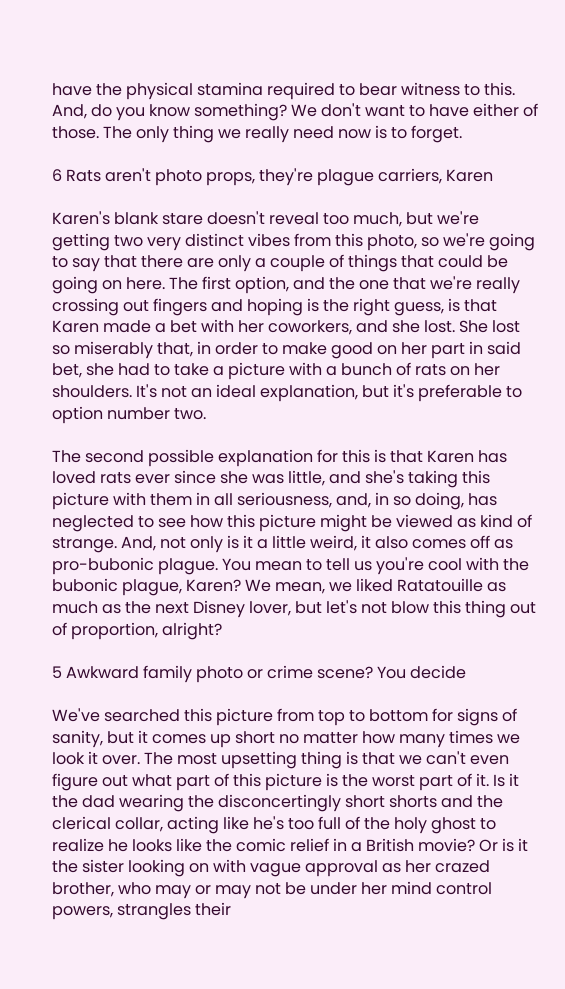have the physical stamina required to bear witness to this. And, do you know something? We don't want to have either of those. The only thing we really need now is to forget.

6 Rats aren't photo props, they're plague carriers, Karen

Karen's blank stare doesn't reveal too much, but we're getting two very distinct vibes from this photo, so we're going to say that there are only a couple of things that could be going on here. The first option, and the one that we're really crossing out fingers and hoping is the right guess, is that Karen made a bet with her coworkers, and she lost. She lost so miserably that, in order to make good on her part in said bet, she had to take a picture with a bunch of rats on her shoulders. It's not an ideal explanation, but it's preferable to option number two.

The second possible explanation for this is that Karen has loved rats ever since she was little, and she's taking this picture with them in all seriousness, and, in so doing, has neglected to see how this picture might be viewed as kind of strange. And, not only is it a little weird, it also comes off as pro-bubonic plague. You mean to tell us you're cool with the bubonic plague, Karen? We mean, we liked Ratatouille as much as the next Disney lover, but let's not blow this thing out of proportion, alright?

5 Awkward family photo or crime scene? You decide

We've searched this picture from top to bottom for signs of sanity, but it comes up short no matter how many times we look it over. The most upsetting thing is that we can't even figure out what part of this picture is the worst part of it. Is it the dad wearing the disconcertingly short shorts and the clerical collar, acting like he's too full of the holy ghost to realize he looks like the comic relief in a British movie? Or is it the sister looking on with vague approval as her crazed brother, who may or may not be under her mind control powers, strangles their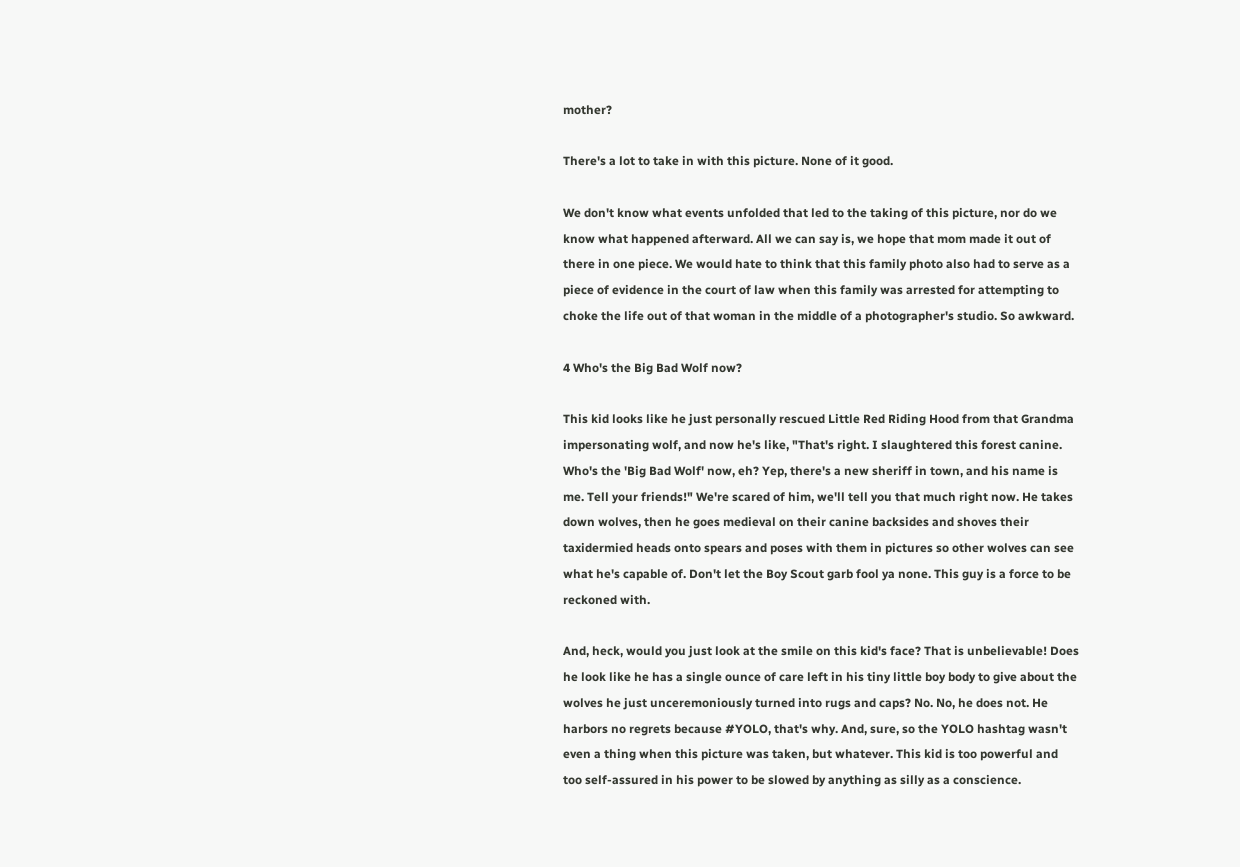mother?

There's a lot to take in with this picture. None of it good.

We don't know what events unfolded that led to the taking of this picture, nor do we know what happened afterward. All we can say is, we hope that mom made it out of there in one piece. We would hate to think that this family photo also had to serve as a piece of evidence in the court of law when this family was arrested for attempting to choke the life out of that woman in the middle of a photographer's studio. So awkward.

4 Who's the Big Bad Wolf now?

This kid looks like he just personally rescued Little Red Riding Hood from that Grandma impersonating wolf, and now he's like, "That's right. I slaughtered this forest canine. Who's the 'Big Bad Wolf' now, eh? Yep, there's a new sheriff in town, and his name is me. Tell your friends!" We're scared of him, we'll tell you that much right now. He takes down wolves, then he goes medieval on their canine backsides and shoves their taxidermied heads onto spears and poses with them in pictures so other wolves can see what he's capable of. Don't let the Boy Scout garb fool ya none. This guy is a force to be reckoned with.

And, heck, would you just look at the smile on this kid's face? That is unbelievable! Does he look like he has a single ounce of care left in his tiny little boy body to give about the wolves he just unceremoniously turned into rugs and caps? No. No, he does not. He harbors no regrets because #YOLO, that's why. And, sure, so the YOLO hashtag wasn't even a thing when this picture was taken, but whatever. This kid is too powerful and too self-assured in his power to be slowed by anything as silly as a conscience.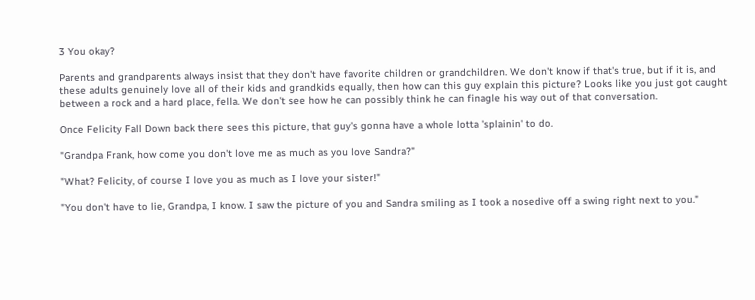3 You okay?

Parents and grandparents always insist that they don't have favorite children or grandchildren. We don't know if that's true, but if it is, and these adults genuinely love all of their kids and grandkids equally, then how can this guy explain this picture? Looks like you just got caught between a rock and a hard place, fella. We don't see how he can possibly think he can finagle his way out of that conversation.

Once Felicity Fall Down back there sees this picture, that guy's gonna have a whole lotta 'splainin' to do.

"Grandpa Frank, how come you don't love me as much as you love Sandra?"

"What? Felicity, of course I love you as much as I love your sister!"

"You don't have to lie, Grandpa, I know. I saw the picture of you and Sandra smiling as I took a nosedive off a swing right next to you."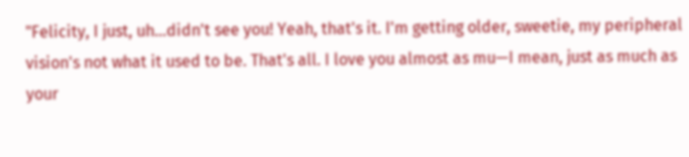"Felicity, I just, uh...didn't see you! Yeah, that's it. I'm getting older, sweetie, my peripheral vision's not what it used to be. That's all. I love you almost as mu—I mean, just as much as your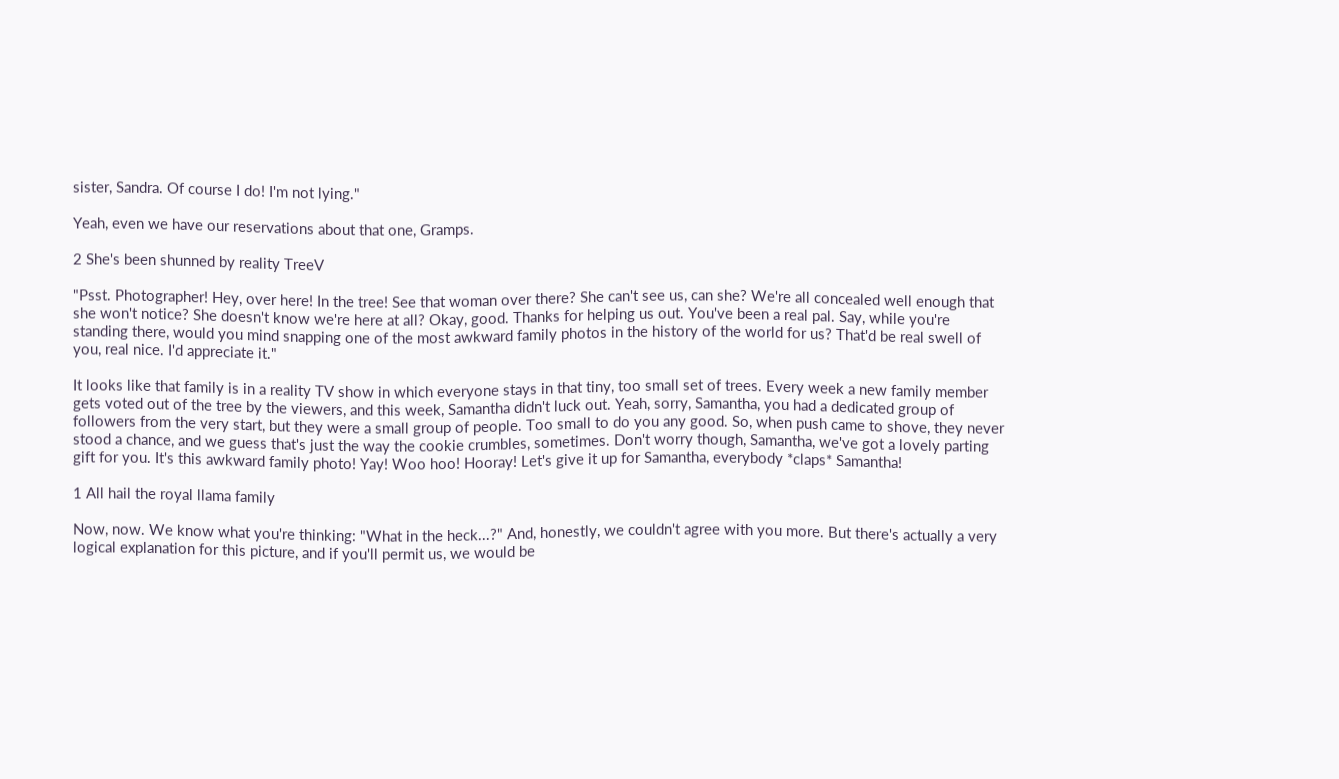sister, Sandra. Of course I do! I'm not lying."

Yeah, even we have our reservations about that one, Gramps.

2 She's been shunned by reality TreeV

"Psst. Photographer! Hey, over here! In the tree! See that woman over there? She can't see us, can she? We're all concealed well enough that she won't notice? She doesn't know we're here at all? Okay, good. Thanks for helping us out. You've been a real pal. Say, while you're standing there, would you mind snapping one of the most awkward family photos in the history of the world for us? That'd be real swell of you, real nice. I'd appreciate it."

It looks like that family is in a reality TV show in which everyone stays in that tiny, too small set of trees. Every week a new family member gets voted out of the tree by the viewers, and this week, Samantha didn't luck out. Yeah, sorry, Samantha, you had a dedicated group of followers from the very start, but they were a small group of people. Too small to do you any good. So, when push came to shove, they never stood a chance, and we guess that's just the way the cookie crumbles, sometimes. Don't worry though, Samantha, we've got a lovely parting gift for you. It's this awkward family photo! Yay! Woo hoo! Hooray! Let's give it up for Samantha, everybody *claps* Samantha!

1 All hail the royal llama family

Now, now. We know what you're thinking: "What in the heck...?" And, honestly, we couldn't agree with you more. But there's actually a very logical explanation for this picture, and if you'll permit us, we would be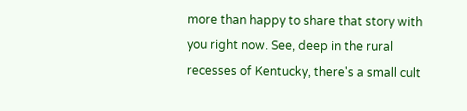more than happy to share that story with you right now. See, deep in the rural recesses of Kentucky, there's a small cult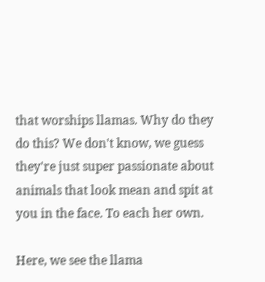that worships llamas. Why do they do this? We don't know, we guess they're just super passionate about animals that look mean and spit at you in the face. To each her own.

Here, we see the llama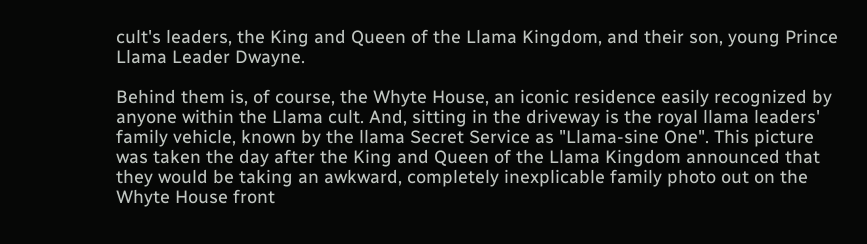cult's leaders, the King and Queen of the Llama Kingdom, and their son, young Prince Llama Leader Dwayne.

Behind them is, of course, the Whyte House, an iconic residence easily recognized by anyone within the Llama cult. And, sitting in the driveway is the royal llama leaders' family vehicle, known by the llama Secret Service as "Llama-sine One". This picture was taken the day after the King and Queen of the Llama Kingdom announced that they would be taking an awkward, completely inexplicable family photo out on the Whyte House front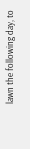lawn the following day, to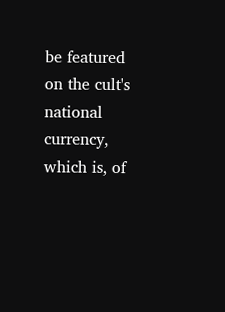be featured on the cult's national currency, which is, of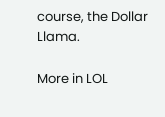course, the Dollar Llama.

More in LOL